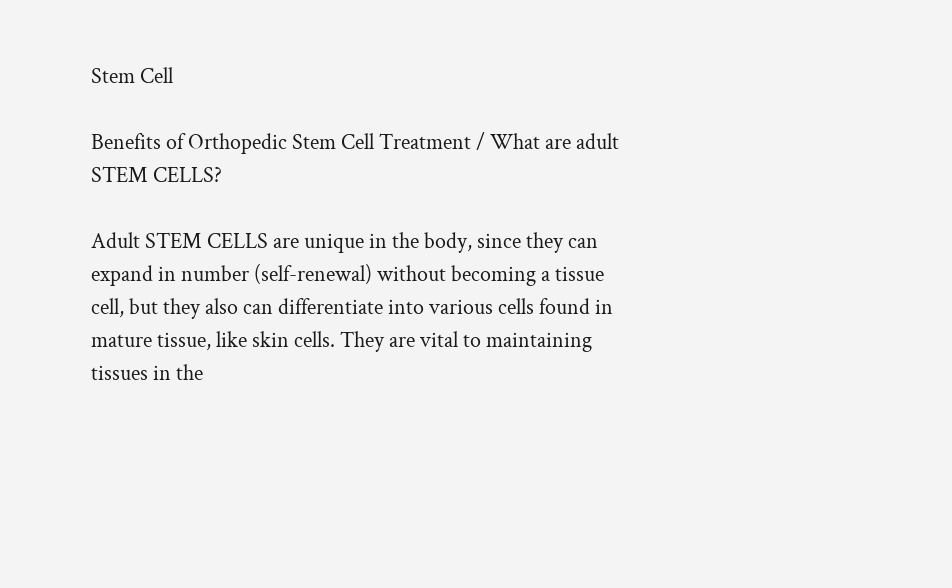Stem Cell

Benefits of Orthopedic Stem Cell Treatment / What are adult STEM CELLS?

Adult STEM CELLS are unique in the body, since they can expand in number (self-renewal) without becoming a tissue cell, but they also can differentiate into various cells found in mature tissue, like skin cells. They are vital to maintaining tissues in the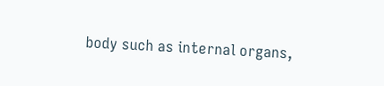body such as internal organs,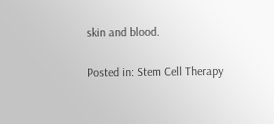skin and blood.

Posted in: Stem Cell Therapy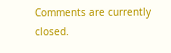Comments are currently closed.